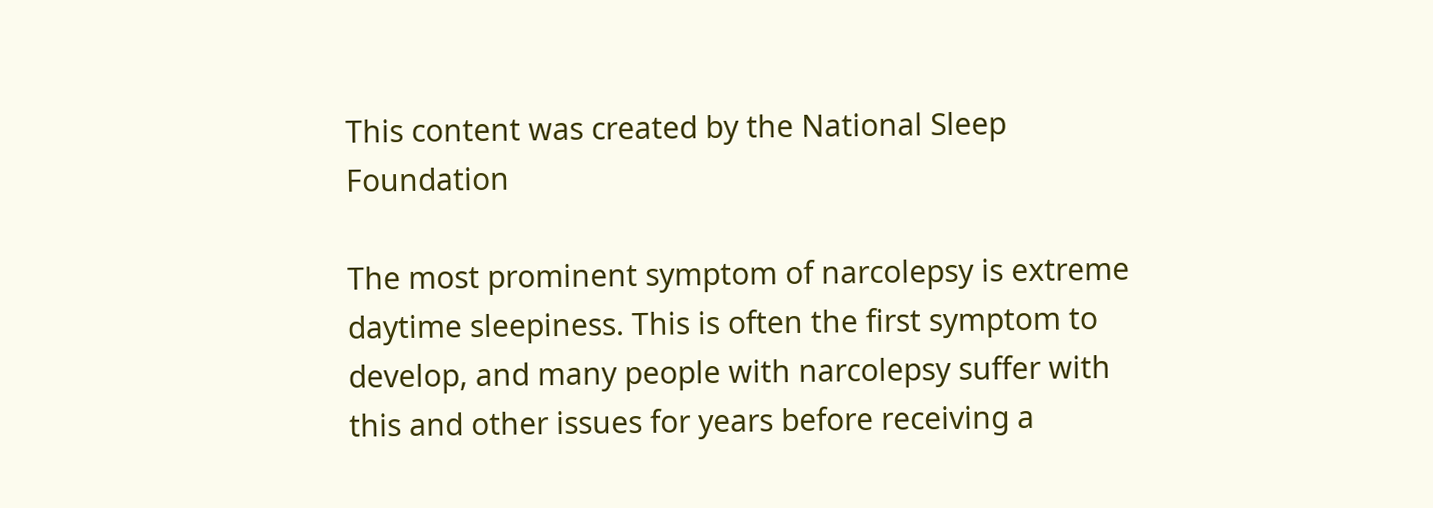This content was created by the National Sleep Foundation

The most prominent symptom of narcolepsy is extreme daytime sleepiness. This is often the first symptom to develop, and many people with narcolepsy suffer with this and other issues for years before receiving a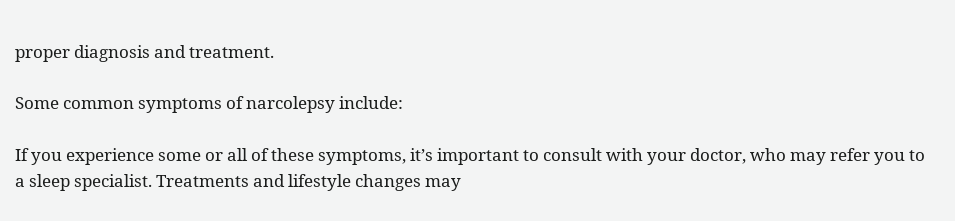proper diagnosis and treatment.

Some common symptoms of narcolepsy include:

If you experience some or all of these symptoms, it’s important to consult with your doctor, who may refer you to a sleep specialist. Treatments and lifestyle changes may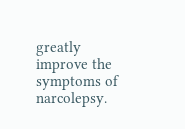greatly improve the symptoms of narcolepsy.